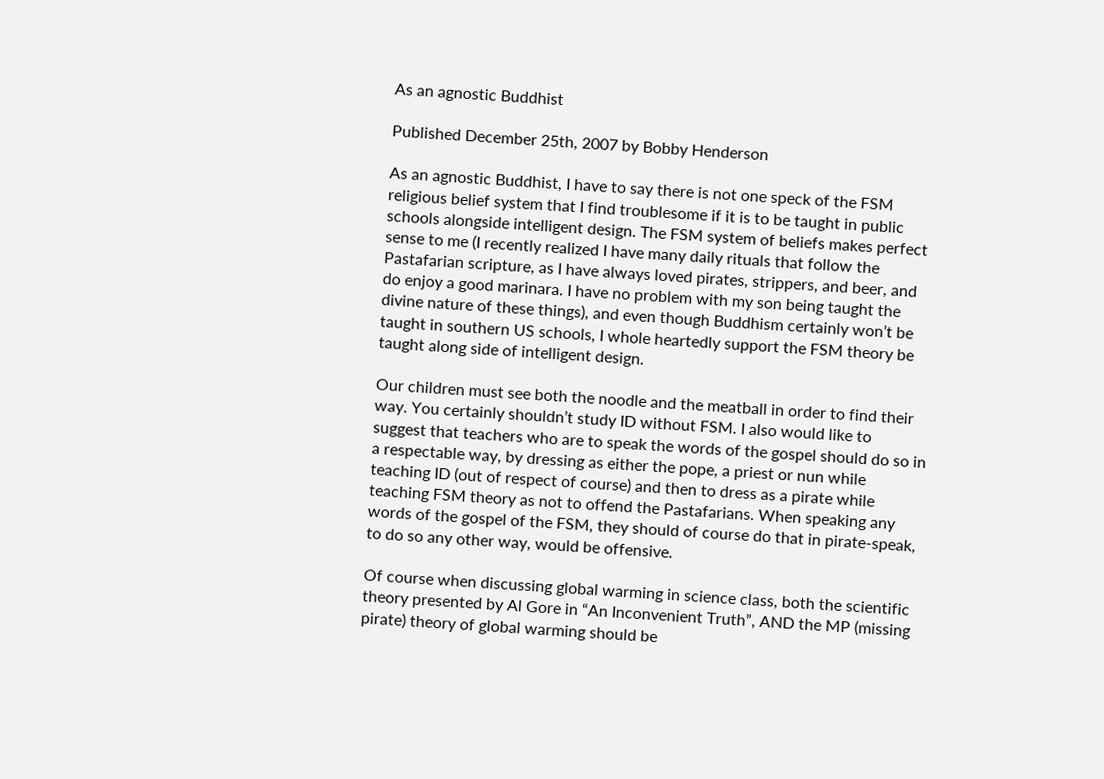As an agnostic Buddhist

Published December 25th, 2007 by Bobby Henderson

As an agnostic Buddhist, I have to say there is not one speck of the FSM religious belief system that I find troublesome if it is to be taught in public schools alongside intelligent design. The FSM system of beliefs makes perfect sense to me (I recently realized I have many daily rituals that follow the Pastafarian scripture, as I have always loved pirates, strippers, and beer, and do enjoy a good marinara. I have no problem with my son being taught the divine nature of these things), and even though Buddhism certainly won’t be taught in southern US schools, I whole heartedly support the FSM theory be taught along side of intelligent design.

Our children must see both the noodle and the meatball in order to find their way. You certainly shouldn’t study ID without FSM. I also would like to suggest that teachers who are to speak the words of the gospel should do so in a respectable way, by dressing as either the pope, a priest or nun while teaching ID (out of respect of course) and then to dress as a pirate while teaching FSM theory as not to offend the Pastafarians. When speaking any words of the gospel of the FSM, they should of course do that in pirate-speak, to do so any other way, would be offensive.

Of course when discussing global warming in science class, both the scientific theory presented by Al Gore in “An Inconvenient Truth”, AND the MP (missing pirate) theory of global warming should be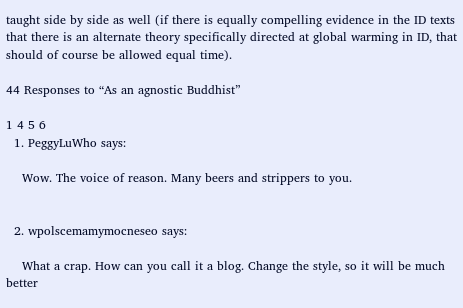taught side by side as well (if there is equally compelling evidence in the ID texts that there is an alternate theory specifically directed at global warming in ID, that should of course be allowed equal time).

44 Responses to “As an agnostic Buddhist”

1 4 5 6
  1. PeggyLuWho says:

    Wow. The voice of reason. Many beers and strippers to you.


  2. wpolscemamymocneseo says:

    What a crap. How can you call it a blog. Change the style, so it will be much better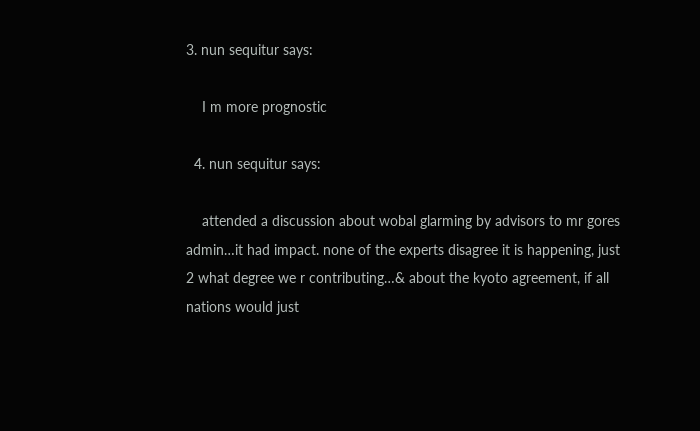3. nun sequitur says:

    I m more prognostic

  4. nun sequitur says:

    attended a discussion about wobal glarming by advisors to mr gores admin…it had impact. none of the experts disagree it is happening, just 2 what degree we r contributing…& about the kyoto agreement, if all nations would just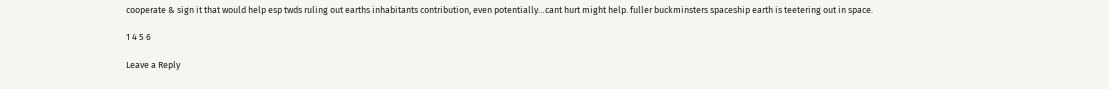cooperate & sign it that would help esp twds ruling out earths inhabitants contribution, even potentially…cant hurt might help. fuller buckminsters spaceship earth is teetering out in space.

1 4 5 6

Leave a Reply